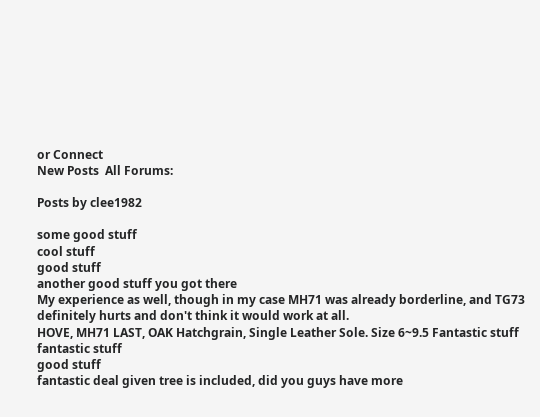or Connect
New Posts  All Forums:

Posts by clee1982

some good stuff
cool stuff
good stuff
another good stuff you got there
My experience as well, though in my case MH71 was already borderline, and TG73 definitely hurts and don't think it would work at all.
HOVE, MH71 LAST, OAK Hatchgrain, Single Leather Sole. Size 6~9.5 Fantastic stuff
fantastic stuff
good stuff
fantastic deal given tree is included, did you guys have more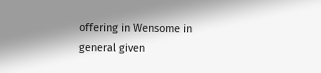offering in Wensome in general given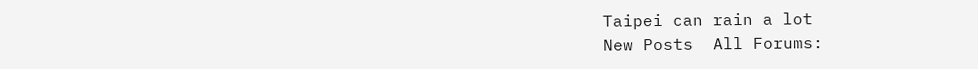Taipei can rain a lot
New Posts  All Forums: